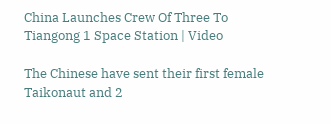China Launches Crew Of Three To Tiangong 1 Space Station | Video

The Chinese have sent their first female Taikonaut and 2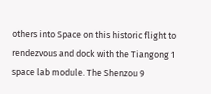others into Space on this historic flight to rendezvous and dock with the Tiangong 1 space lab module. The Shenzou 9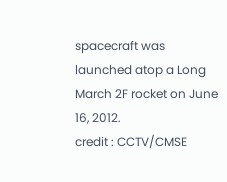spacecraft was launched atop a Long March 2F rocket on June 16, 2012.
credit : CCTV/CMSE